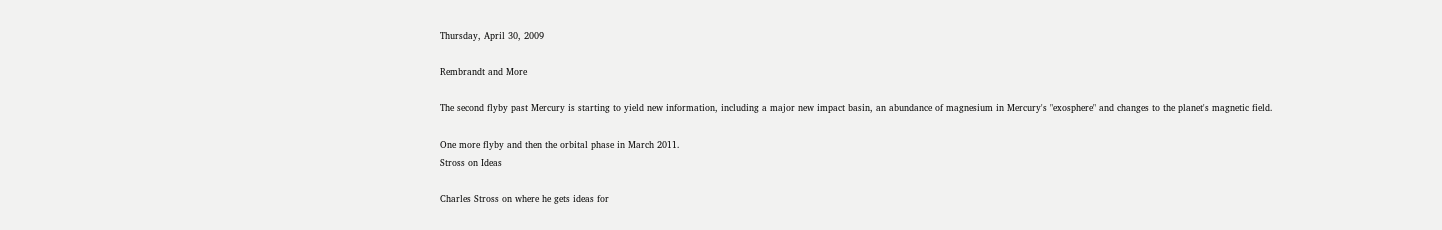Thursday, April 30, 2009

Rembrandt and More

The second flyby past Mercury is starting to yield new information, including a major new impact basin, an abundance of magnesium in Mercury's "exosphere" and changes to the planet's magnetic field.

One more flyby and then the orbital phase in March 2011.
Stross on Ideas

Charles Stross on where he gets ideas for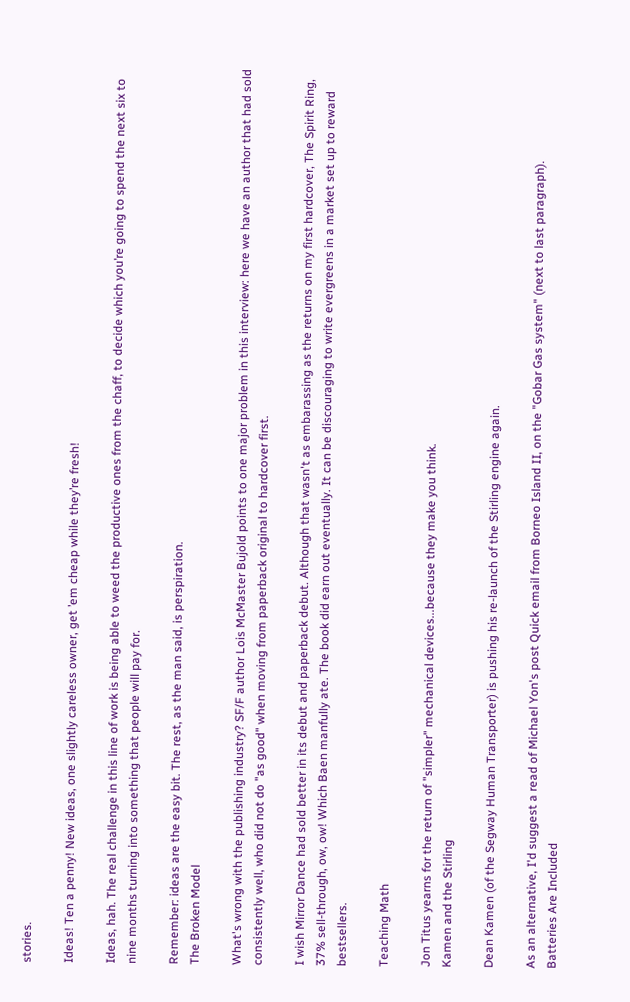stories.

Ideas! Ten a penny! New ideas, one slightly careless owner, get ’em cheap while they’re fresh!

Ideas, hah. The real challenge in this line of work is being able to weed the productive ones from the chaff, to decide which you’re going to spend the next six to nine months turning into something that people will pay for.

Remember: ideas are the easy bit. The rest, as the man said, is perspiration.
The Broken Model

What's wrong with the publishing industry? SF/F author Lois McMaster Bujold points to one major problem in this interview: here we have an author that had sold consistently well, who did not do "as good" when moving from paperback original to hardcover first.

I wish Mirror Dance had sold better in its debut and paperback debut. Although that wasn't as embarassing as the returns on my first hardcover, The Spirit Ring, 37% sell-through, ow, ow! Which Baen manfully ate. The book did earn out eventually. It can be discouraging to write evergreens in a market set up to reward bestsellers.

Teaching Math

Jon Titus yearns for the return of "simpler" mechanical devices...because they make you think.
Kamen and the Stirling

Dean Kamen (of the Segway Human Transporter) is pushing his re-launch of the Stirling engine again.

As an alternative, I'd suggest a read of Michael Yon's post Quick email from Borneo Island II, on the "Gobar Gas system" (next to last paragraph).
Batteries Are Included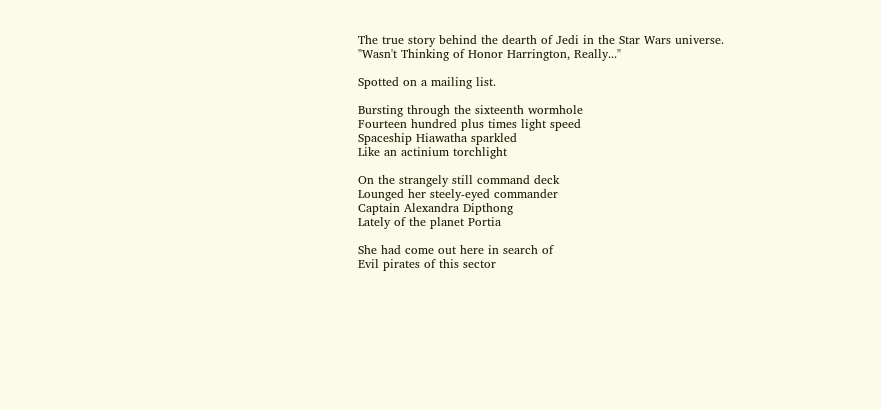The true story behind the dearth of Jedi in the Star Wars universe.
"Wasn't Thinking of Honor Harrington, Really..."

Spotted on a mailing list.

Bursting through the sixteenth wormhole
Fourteen hundred plus times light speed
Spaceship Hiawatha sparkled
Like an actinium torchlight

On the strangely still command deck
Lounged her steely-eyed commander
Captain Alexandra Dipthong
Lately of the planet Portia

She had come out here in search of
Evil pirates of this sector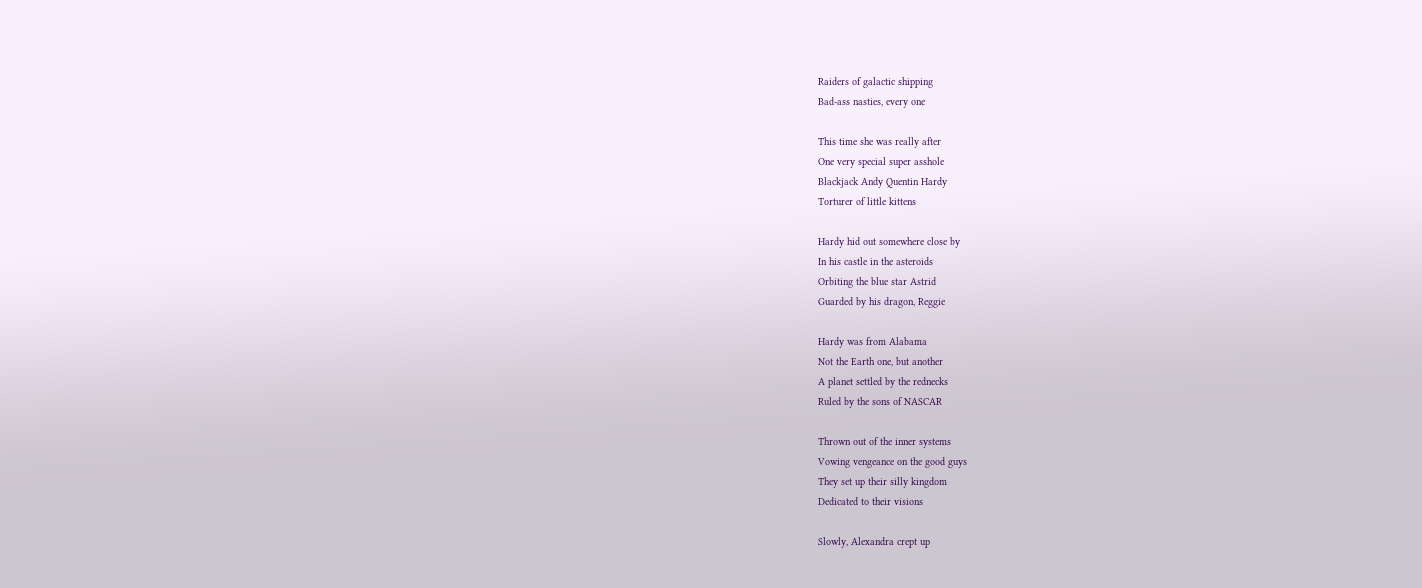Raiders of galactic shipping
Bad-ass nasties, every one

This time she was really after
One very special super asshole
Blackjack Andy Quentin Hardy
Torturer of little kittens

Hardy hid out somewhere close by
In his castle in the asteroids
Orbiting the blue star Astrid
Guarded by his dragon, Reggie

Hardy was from Alabama
Not the Earth one, but another
A planet settled by the rednecks
Ruled by the sons of NASCAR

Thrown out of the inner systems
Vowing vengeance on the good guys
They set up their silly kingdom
Dedicated to their visions

Slowly, Alexandra crept up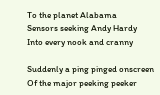To the planet Alabama
Sensors seeking Andy Hardy
Into every nook and cranny

Suddenly a ping pinged onscreen
Of the major peeking peeker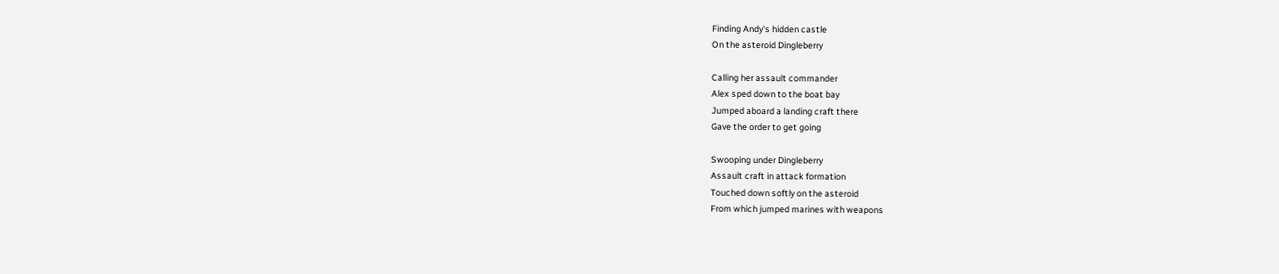Finding Andy's hidden castle
On the asteroid Dingleberry

Calling her assault commander
Alex sped down to the boat bay
Jumped aboard a landing craft there
Gave the order to get going

Swooping under Dingleberry
Assault craft in attack formation
Touched down softly on the asteroid
From which jumped marines with weapons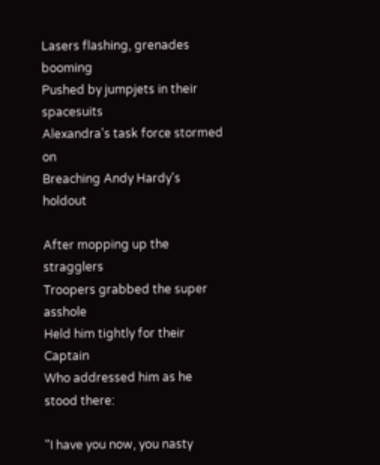Lasers flashing, grenades booming
Pushed by jumpjets in their spacesuits
Alexandra's task force stormed on
Breaching Andy Hardy's holdout

After mopping up the stragglers
Troopers grabbed the super asshole
Held him tightly for their Captain
Who addressed him as he stood there:

"I have you now, you nasty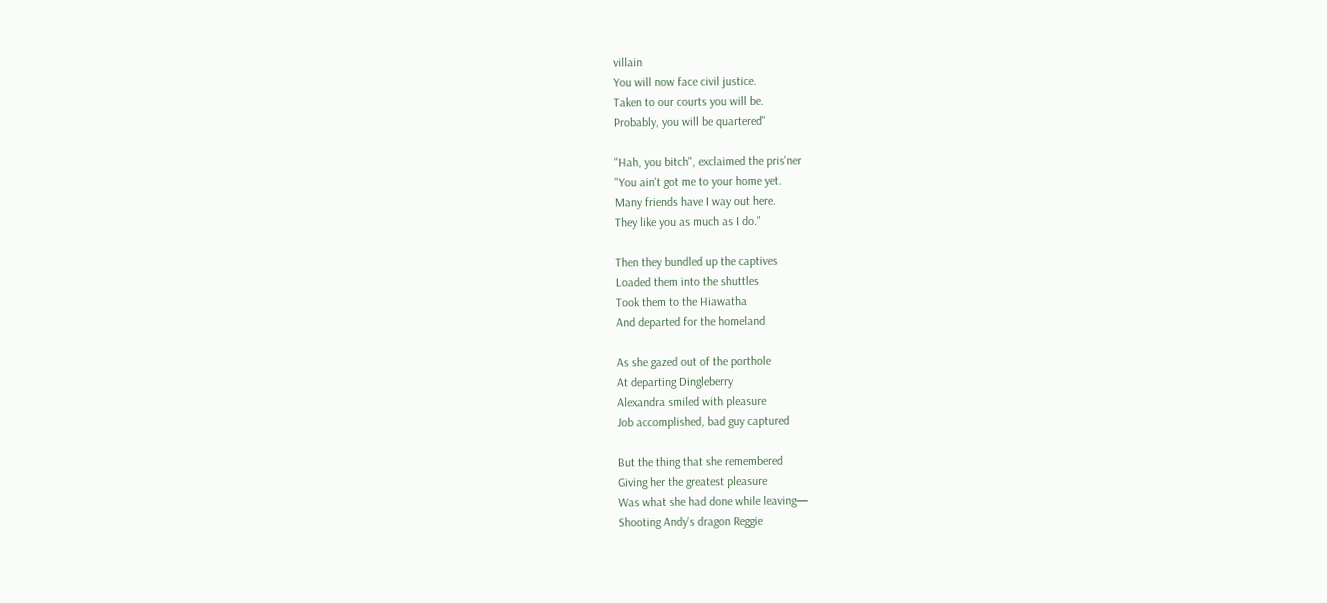villain
You will now face civil justice.
Taken to our courts you will be.
Probably, you will be quartered"

"Hah, you bitch", exclaimed the pris'ner
"You ain't got me to your home yet.
Many friends have I way out here.
They like you as much as I do."

Then they bundled up the captives
Loaded them into the shuttles
Took them to the Hiawatha
And departed for the homeland

As she gazed out of the porthole
At departing Dingleberry
Alexandra smiled with pleasure
Job accomplished, bad guy captured

But the thing that she remembered
Giving her the greatest pleasure
Was what she had done while leaving—
Shooting Andy's dragon Reggie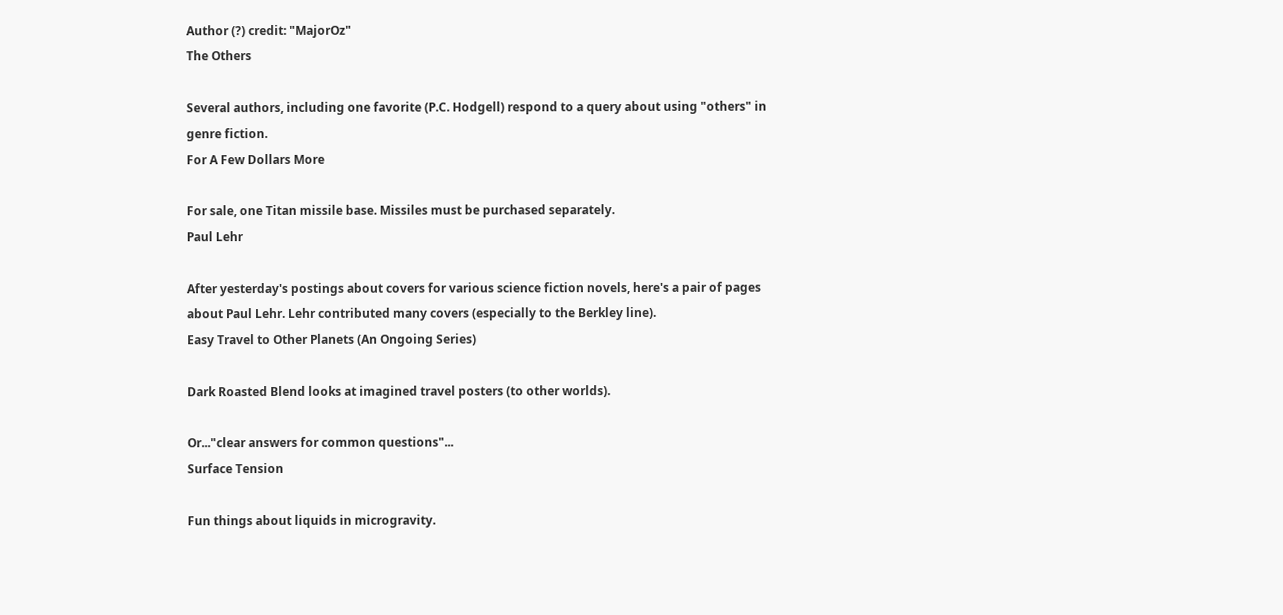Author (?) credit: "MajorOz"
The Others

Several authors, including one favorite (P.C. Hodgell) respond to a query about using "others" in genre fiction.
For A Few Dollars More

For sale, one Titan missile base. Missiles must be purchased separately.
Paul Lehr

After yesterday's postings about covers for various science fiction novels, here's a pair of pages about Paul Lehr. Lehr contributed many covers (especially to the Berkley line).
Easy Travel to Other Planets (An Ongoing Series)

Dark Roasted Blend looks at imagined travel posters (to other worlds).

Or..."clear answers for common questions"...
Surface Tension

Fun things about liquids in microgravity.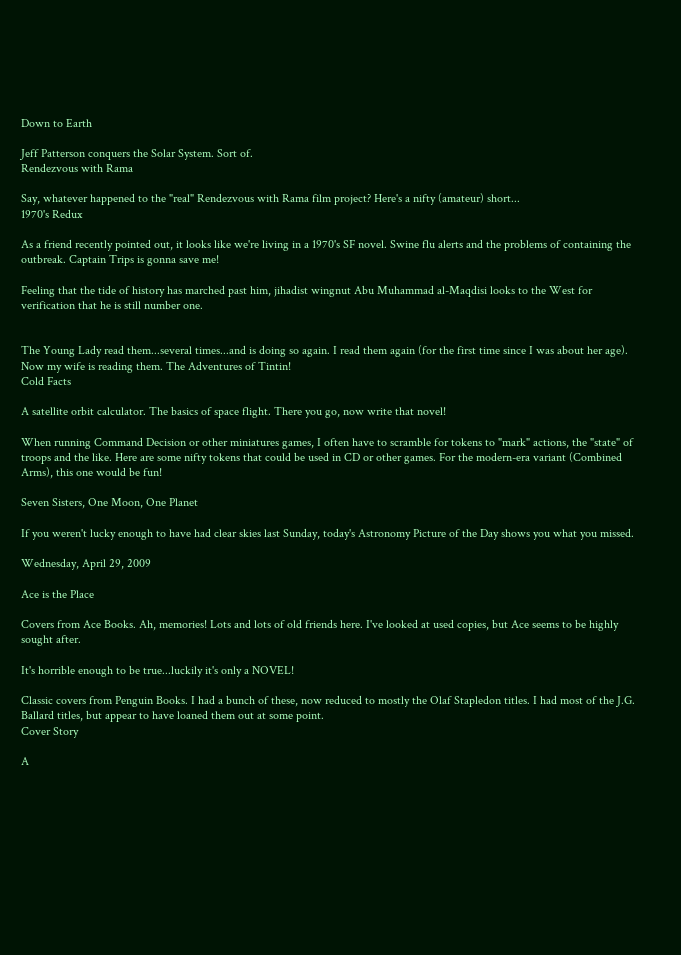Down to Earth

Jeff Patterson conquers the Solar System. Sort of.
Rendezvous with Rama

Say, whatever happened to the "real" Rendezvous with Rama film project? Here's a nifty (amateur) short...
1970's Redux

As a friend recently pointed out, it looks like we're living in a 1970's SF novel. Swine flu alerts and the problems of containing the outbreak. Captain Trips is gonna save me!

Feeling that the tide of history has marched past him, jihadist wingnut Abu Muhammad al-Maqdisi looks to the West for verification that he is still number one.


The Young Lady read them...several times...and is doing so again. I read them again (for the first time since I was about her age). Now my wife is reading them. The Adventures of Tintin!
Cold Facts

A satellite orbit calculator. The basics of space flight. There you go, now write that novel!

When running Command Decision or other miniatures games, I often have to scramble for tokens to "mark" actions, the "state" of troops and the like. Here are some nifty tokens that could be used in CD or other games. For the modern-era variant (Combined Arms), this one would be fun!

Seven Sisters, One Moon, One Planet

If you weren't lucky enough to have had clear skies last Sunday, today's Astronomy Picture of the Day shows you what you missed.

Wednesday, April 29, 2009

Ace is the Place

Covers from Ace Books. Ah, memories! Lots and lots of old friends here. I've looked at used copies, but Ace seems to be highly sought after.

It's horrible enough to be true...luckily it's only a NOVEL!

Classic covers from Penguin Books. I had a bunch of these, now reduced to mostly the Olaf Stapledon titles. I had most of the J.G. Ballard titles, but appear to have loaned them out at some point.
Cover Story

A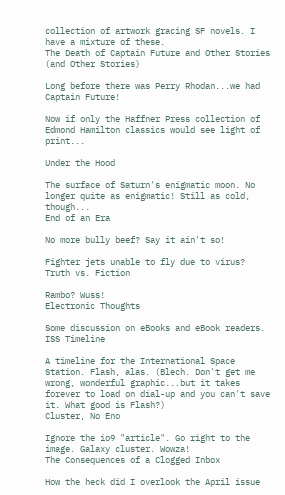collection of artwork gracing SF novels. I have a mixture of these.
The Death of Captain Future and Other Stories (and Other Stories)

Long before there was Perry Rhodan...we had Captain Future!

Now if only the Haffner Press collection of Edmond Hamilton classics would see light of print...

Under the Hood

The surface of Saturn's enigmatic moon. No longer quite as enigmatic! Still as cold, though...
End of an Era

No more bully beef? Say it ain't so!

Fighter jets unable to fly due to virus?
Truth vs. Fiction

Rambo? Wuss!
Electronic Thoughts

Some discussion on eBooks and eBook readers.
ISS Timeline

A timeline for the International Space Station. Flash, alas. (Blech. Don't get me wrong, wonderful graphic...but it takes forever to load on dial-up and you can't save it. What good is Flash?)
Cluster, No Eno

Ignore the io9 "article". Go right to the image. Galaxy cluster. Wowza!
The Consequences of a Clogged Inbox

How the heck did I overlook the April issue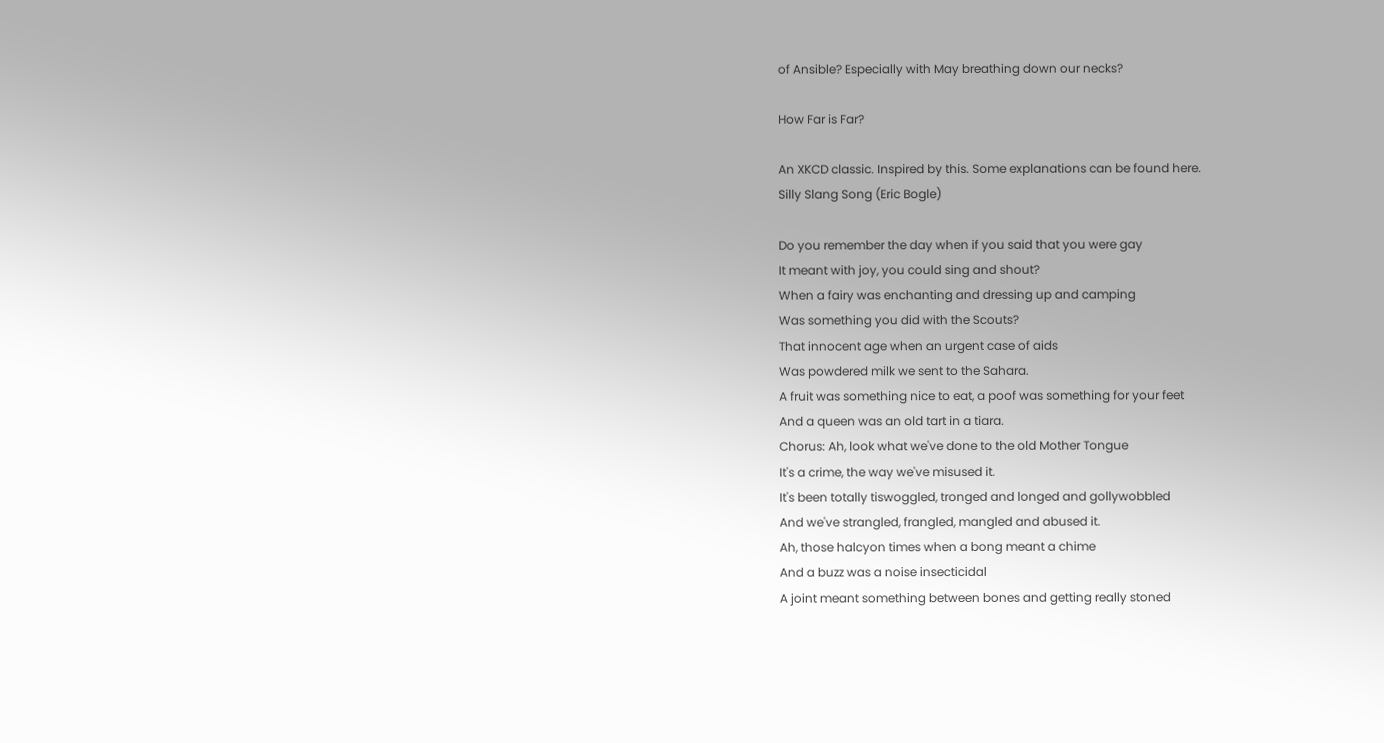of Ansible? Especially with May breathing down our necks?

How Far is Far?

An XKCD classic. Inspired by this. Some explanations can be found here.
Silly Slang Song (Eric Bogle)

Do you remember the day when if you said that you were gay
It meant with joy, you could sing and shout?
When a fairy was enchanting and dressing up and camping
Was something you did with the Scouts?
That innocent age when an urgent case of aids
Was powdered milk we sent to the Sahara.
A fruit was something nice to eat, a poof was something for your feet
And a queen was an old tart in a tiara.
Chorus: Ah, look what we've done to the old Mother Tongue
It's a crime, the way we've misused it.
It's been totally tiswoggled, tronged and longed and gollywobbled
And we've strangled, frangled, mangled and abused it.
Ah, those halcyon times when a bong meant a chime
And a buzz was a noise insecticidal
A joint meant something between bones and getting really stoned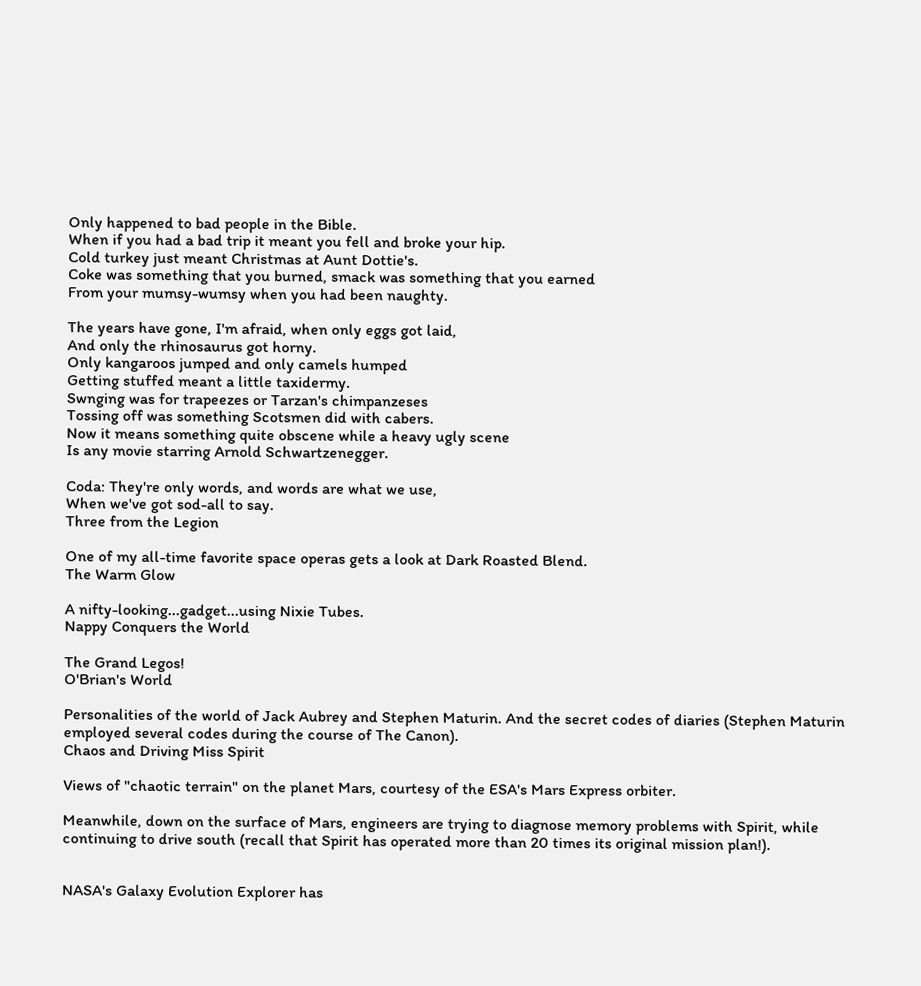Only happened to bad people in the Bible.
When if you had a bad trip it meant you fell and broke your hip.
Cold turkey just meant Christmas at Aunt Dottie's.
Coke was something that you burned, smack was something that you earned
From your mumsy-wumsy when you had been naughty.

The years have gone, I'm afraid, when only eggs got laid,
And only the rhinosaurus got horny.
Only kangaroos jumped and only camels humped
Getting stuffed meant a little taxidermy.
Swnging was for trapeezes or Tarzan's chimpanzeses
Tossing off was something Scotsmen did with cabers.
Now it means something quite obscene while a heavy ugly scene
Is any movie starring Arnold Schwartzenegger.

Coda: They're only words, and words are what we use,
When we've got sod-all to say.
Three from the Legion

One of my all-time favorite space operas gets a look at Dark Roasted Blend.
The Warm Glow

A nifty-looking...gadget...using Nixie Tubes.
Nappy Conquers the World

The Grand Legos!
O'Brian's World

Personalities of the world of Jack Aubrey and Stephen Maturin. And the secret codes of diaries (Stephen Maturin employed several codes during the course of The Canon).
Chaos and Driving Miss Spirit

Views of "chaotic terrain" on the planet Mars, courtesy of the ESA's Mars Express orbiter.

Meanwhile, down on the surface of Mars, engineers are trying to diagnose memory problems with Spirit, while continuing to drive south (recall that Spirit has operated more than 20 times its original mission plan!).


NASA's Galaxy Evolution Explorer has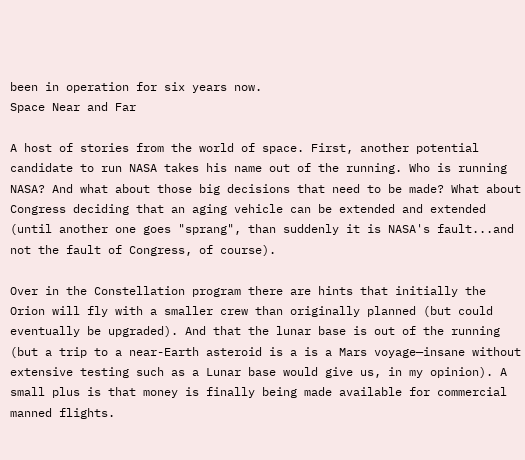been in operation for six years now.
Space Near and Far

A host of stories from the world of space. First, another potential candidate to run NASA takes his name out of the running. Who is running NASA? And what about those big decisions that need to be made? What about Congress deciding that an aging vehicle can be extended and extended (until another one goes "sprang", than suddenly it is NASA's fault...and not the fault of Congress, of course).

Over in the Constellation program there are hints that initially the Orion will fly with a smaller crew than originally planned (but could eventually be upgraded). And that the lunar base is out of the running (but a trip to a near-Earth asteroid is a is a Mars voyage—insane without extensive testing such as a Lunar base would give us, in my opinion). A small plus is that money is finally being made available for commercial manned flights.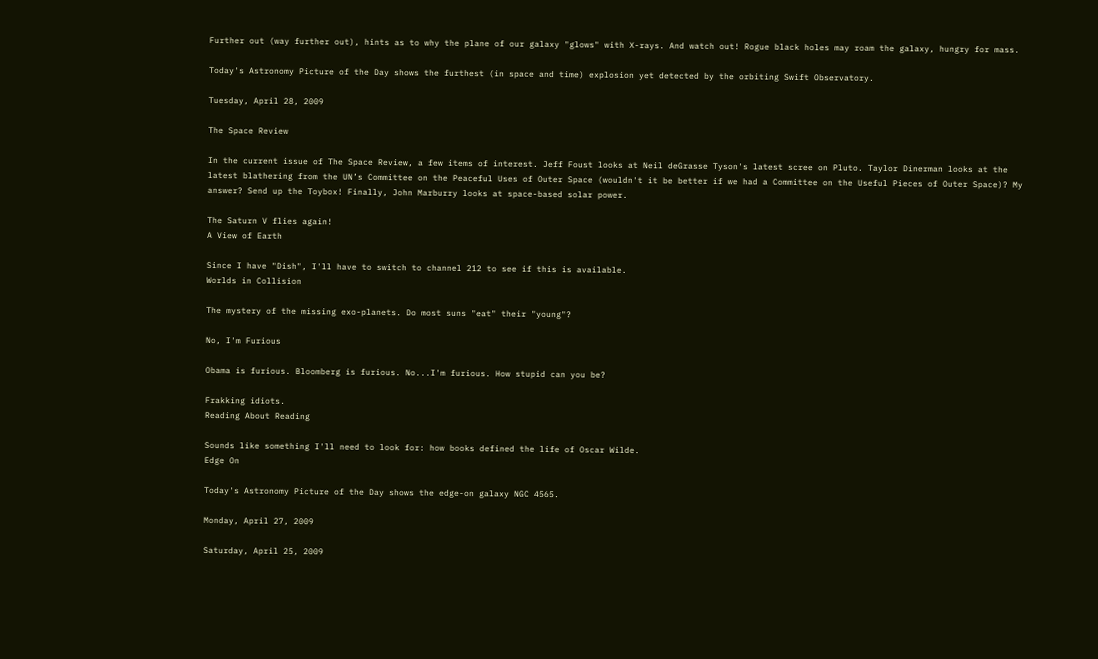Further out (way further out), hints as to why the plane of our galaxy "glows" with X-rays. And watch out! Rogue black holes may roam the galaxy, hungry for mass.

Today's Astronomy Picture of the Day shows the furthest (in space and time) explosion yet detected by the orbiting Swift Observatory.

Tuesday, April 28, 2009

The Space Review

In the current issue of The Space Review, a few items of interest. Jeff Foust looks at Neil deGrasse Tyson's latest scree on Pluto. Taylor Dinerman looks at the latest blathering from the UN’s Committee on the Peaceful Uses of Outer Space (wouldn't it be better if we had a Committee on the Useful Pieces of Outer Space)? My answer? Send up the Toybox! Finally, John Marburry looks at space-based solar power.

The Saturn V flies again!
A View of Earth

Since I have "Dish", I'll have to switch to channel 212 to see if this is available.
Worlds in Collision

The mystery of the missing exo-planets. Do most suns "eat" their "young"?

No, I'm Furious

Obama is furious. Bloomberg is furious. No...I'm furious. How stupid can you be?

Frakking idiots.
Reading About Reading

Sounds like something I'll need to look for: how books defined the life of Oscar Wilde.
Edge On

Today's Astronomy Picture of the Day shows the edge-on galaxy NGC 4565.

Monday, April 27, 2009

Saturday, April 25, 2009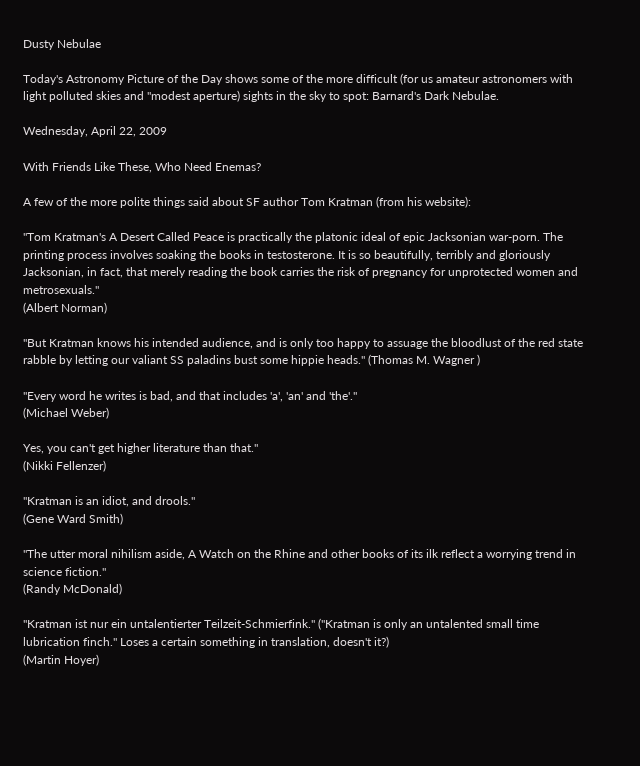Dusty Nebulae

Today's Astronomy Picture of the Day shows some of the more difficult (for us amateur astronomers with light polluted skies and "modest aperture) sights in the sky to spot: Barnard's Dark Nebulae.

Wednesday, April 22, 2009

With Friends Like These, Who Need Enemas?

A few of the more polite things said about SF author Tom Kratman (from his website):

"Tom Kratman's A Desert Called Peace is practically the platonic ideal of epic Jacksonian war-porn. The printing process involves soaking the books in testosterone. It is so beautifully, terribly and gloriously Jacksonian, in fact, that merely reading the book carries the risk of pregnancy for unprotected women and metrosexuals."
(Albert Norman)

"But Kratman knows his intended audience, and is only too happy to assuage the bloodlust of the red state rabble by letting our valiant SS paladins bust some hippie heads." (Thomas M. Wagner )

"Every word he writes is bad, and that includes 'a', 'an' and 'the'."
(Michael Weber)

Yes, you can't get higher literature than that."
(Nikki Fellenzer)

"Kratman is an idiot, and drools."
(Gene Ward Smith)

"The utter moral nihilism aside, A Watch on the Rhine and other books of its ilk reflect a worrying trend in science fiction."
(Randy McDonald)

"Kratman ist nur ein untalentierter Teilzeit-Schmierfink." ("Kratman is only an untalented small time lubrication finch." Loses a certain something in translation, doesn't it?)
(Martin Hoyer)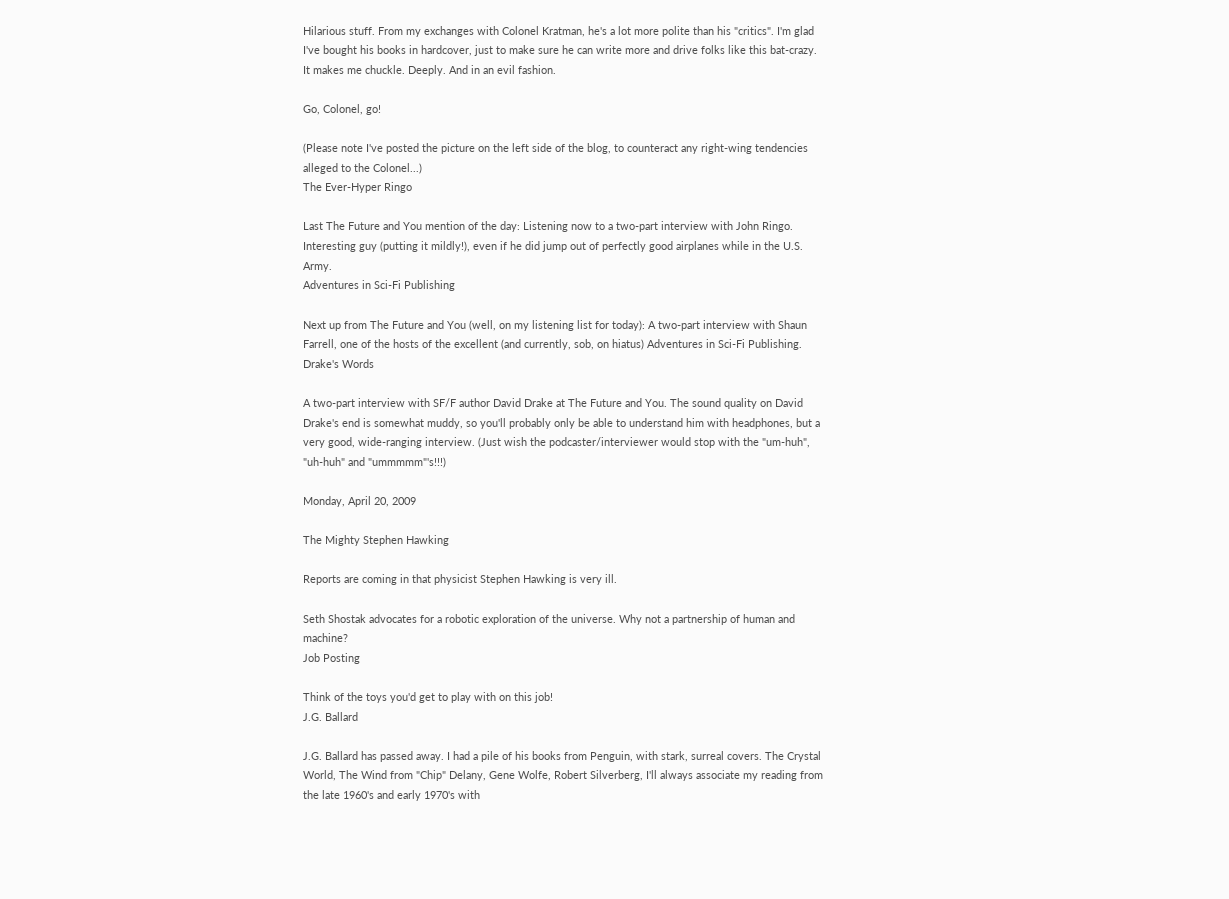Hilarious stuff. From my exchanges with Colonel Kratman, he's a lot more polite than his "critics". I'm glad I've bought his books in hardcover, just to make sure he can write more and drive folks like this bat-crazy. It makes me chuckle. Deeply. And in an evil fashion.

Go, Colonel, go!

(Please note I've posted the picture on the left side of the blog, to counteract any right-wing tendencies alleged to the Colonel...)
The Ever-Hyper Ringo

Last The Future and You mention of the day: Listening now to a two-part interview with John Ringo. Interesting guy (putting it mildly!), even if he did jump out of perfectly good airplanes while in the U.S. Army.
Adventures in Sci-Fi Publishing

Next up from The Future and You (well, on my listening list for today): A two-part interview with Shaun Farrell, one of the hosts of the excellent (and currently, sob, on hiatus) Adventures in Sci-Fi Publishing.
Drake's Words

A two-part interview with SF/F author David Drake at The Future and You. The sound quality on David Drake's end is somewhat muddy, so you'll probably only be able to understand him with headphones, but a very good, wide-ranging interview. (Just wish the podcaster/interviewer would stop with the "um-huh", "uh-huh" and "ummmmm"'s!!!)

Monday, April 20, 2009

The Mighty Stephen Hawking

Reports are coming in that physicist Stephen Hawking is very ill.

Seth Shostak advocates for a robotic exploration of the universe. Why not a partnership of human and machine?
Job Posting

Think of the toys you'd get to play with on this job!
J.G. Ballard

J.G. Ballard has passed away. I had a pile of his books from Penguin, with stark, surreal covers. The Crystal World, The Wind from "Chip" Delany, Gene Wolfe, Robert Silverberg, I'll always associate my reading from the late 1960's and early 1970's with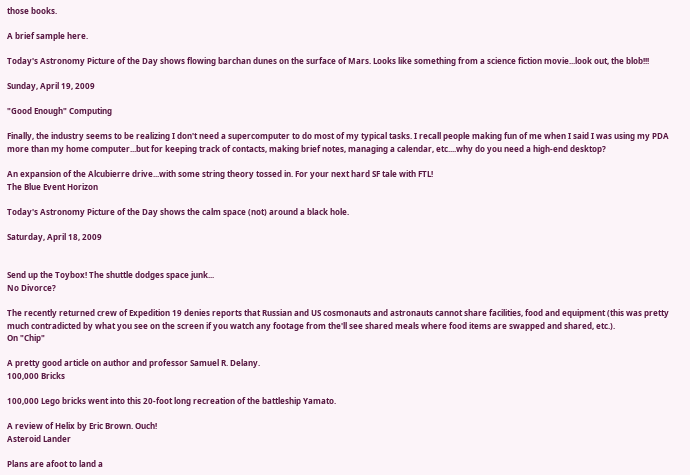those books.

A brief sample here.

Today's Astronomy Picture of the Day shows flowing barchan dunes on the surface of Mars. Looks like something from a science fiction movie...look out, the blob!!!

Sunday, April 19, 2009

"Good Enough" Computing

Finally, the industry seems to be realizing I don't need a supercomputer to do most of my typical tasks. I recall people making fun of me when I said I was using my PDA more than my home computer...but for keeping track of contacts, making brief notes, managing a calendar, etc....why do you need a high-end desktop?

An expansion of the Alcubierre drive...with some string theory tossed in. For your next hard SF tale with FTL!
The Blue Event Horizon

Today's Astronomy Picture of the Day shows the calm space (not) around a black hole.

Saturday, April 18, 2009


Send up the Toybox! The shuttle dodges space junk...
No Divorce?

The recently returned crew of Expedition 19 denies reports that Russian and US cosmonauts and astronauts cannot share facilities, food and equipment (this was pretty much contradicted by what you see on the screen if you watch any footage from the'll see shared meals where food items are swapped and shared, etc.).
On "Chip"

A pretty good article on author and professor Samuel R. Delany.
100,000 Bricks

100,000 Lego bricks went into this 20-foot long recreation of the battleship Yamato.

A review of Helix by Eric Brown. Ouch!
Asteroid Lander

Plans are afoot to land a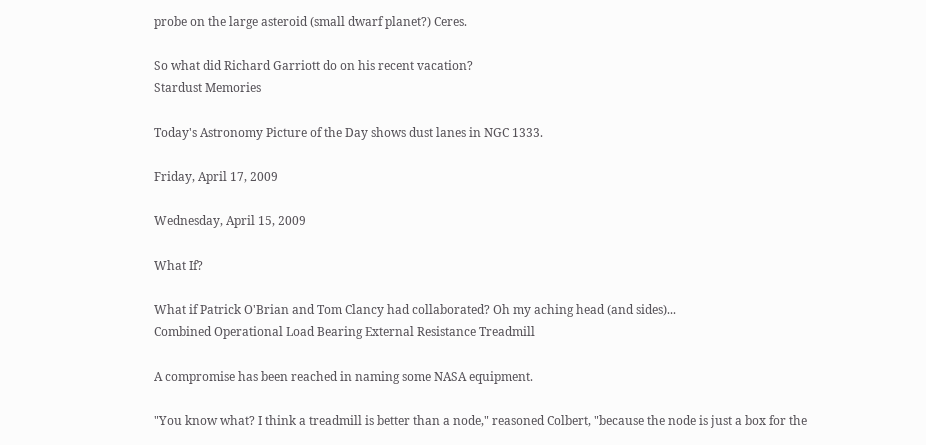probe on the large asteroid (small dwarf planet?) Ceres.

So what did Richard Garriott do on his recent vacation?
Stardust Memories

Today's Astronomy Picture of the Day shows dust lanes in NGC 1333.

Friday, April 17, 2009

Wednesday, April 15, 2009

What If?

What if Patrick O'Brian and Tom Clancy had collaborated? Oh my aching head (and sides)...
Combined Operational Load Bearing External Resistance Treadmill

A compromise has been reached in naming some NASA equipment.

"You know what? I think a treadmill is better than a node," reasoned Colbert, "because the node is just a box for the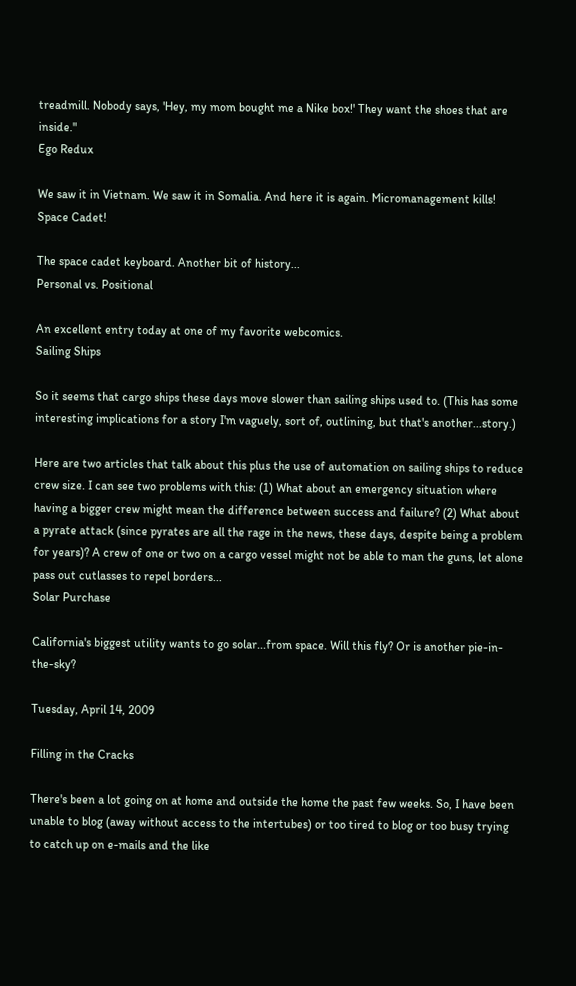treadmill. Nobody says, 'Hey, my mom bought me a Nike box!' They want the shoes that are inside."
Ego Redux

We saw it in Vietnam. We saw it in Somalia. And here it is again. Micromanagement kills!
Space Cadet!

The space cadet keyboard. Another bit of history...
Personal vs. Positional

An excellent entry today at one of my favorite webcomics.
Sailing Ships

So it seems that cargo ships these days move slower than sailing ships used to. (This has some interesting implications for a story I'm vaguely, sort of, outlining, but that's another...story.)

Here are two articles that talk about this plus the use of automation on sailing ships to reduce crew size. I can see two problems with this: (1) What about an emergency situation where having a bigger crew might mean the difference between success and failure? (2) What about a pyrate attack (since pyrates are all the rage in the news, these days, despite being a problem for years)? A crew of one or two on a cargo vessel might not be able to man the guns, let alone pass out cutlasses to repel borders...
Solar Purchase

California's biggest utility wants to go solar...from space. Will this fly? Or is another pie-in-the-sky?

Tuesday, April 14, 2009

Filling in the Cracks

There's been a lot going on at home and outside the home the past few weeks. So, I have been unable to blog (away without access to the intertubes) or too tired to blog or too busy trying to catch up on e-mails and the like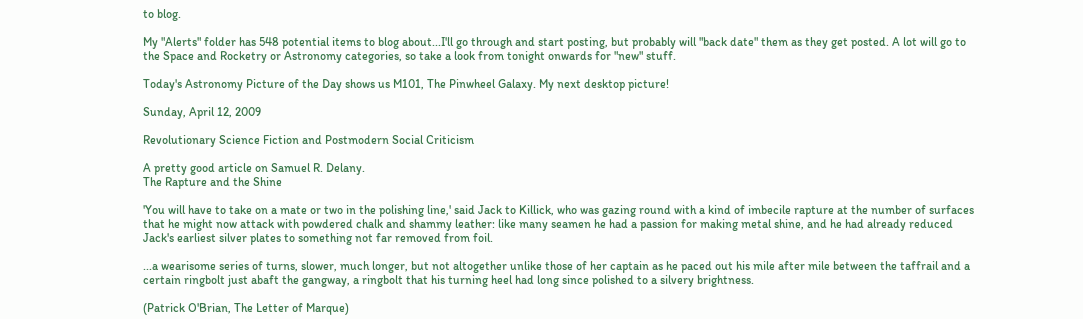to blog.

My "Alerts" folder has 548 potential items to blog about...I'll go through and start posting, but probably will "back date" them as they get posted. A lot will go to the Space and Rocketry or Astronomy categories, so take a look from tonight onwards for "new" stuff.

Today's Astronomy Picture of the Day shows us M101, The Pinwheel Galaxy. My next desktop picture!

Sunday, April 12, 2009

Revolutionary Science Fiction and Postmodern Social Criticism

A pretty good article on Samuel R. Delany.
The Rapture and the Shine

'You will have to take on a mate or two in the polishing line,' said Jack to Killick, who was gazing round with a kind of imbecile rapture at the number of surfaces that he might now attack with powdered chalk and shammy leather: like many seamen he had a passion for making metal shine, and he had already reduced Jack's earliest silver plates to something not far removed from foil.

...a wearisome series of turns, slower, much longer, but not altogether unlike those of her captain as he paced out his mile after mile between the taffrail and a certain ringbolt just abaft the gangway, a ringbolt that his turning heel had long since polished to a silvery brightness.

(Patrick O'Brian, The Letter of Marque)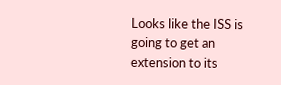Looks like the ISS is going to get an extension to its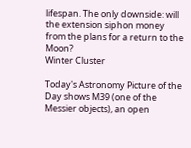lifespan. The only downside: will the extension siphon money from the plans for a return to the Moon?
Winter Cluster

Today's Astronomy Picture of the Day shows M39 (one of the Messier objects), an open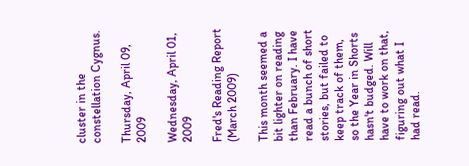cluster in the constellation Cygnus.

Thursday, April 09, 2009

Wednesday, April 01, 2009

Fred's Reading Report (March 2009)

This month seemed a bit lighter on reading than February. I have read a bunch of short stories, but failed to keep track of them, so the Year in Shorts hasn't budged. Will have to work on that, figuring out what I had read.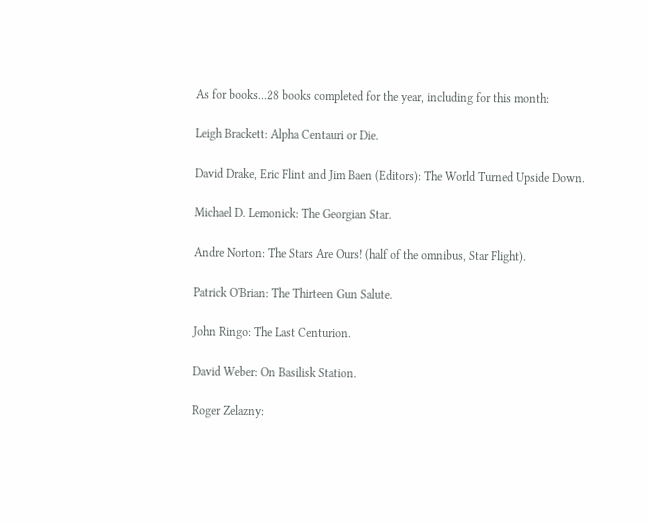As for books...28 books completed for the year, including for this month:

Leigh Brackett: Alpha Centauri or Die.

David Drake, Eric Flint and Jim Baen (Editors): The World Turned Upside Down.

Michael D. Lemonick: The Georgian Star.

Andre Norton: The Stars Are Ours! (half of the omnibus, Star Flight).

Patrick O'Brian: The Thirteen Gun Salute.

John Ringo: The Last Centurion.

David Weber: On Basilisk Station.

Roger Zelazny: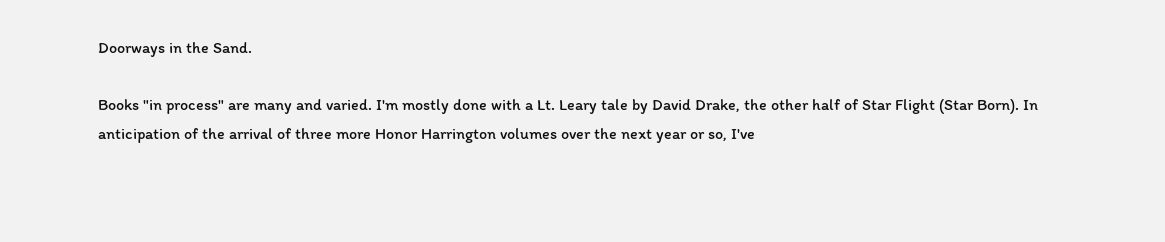Doorways in the Sand.

Books "in process" are many and varied. I'm mostly done with a Lt. Leary tale by David Drake, the other half of Star Flight (Star Born). In anticipation of the arrival of three more Honor Harrington volumes over the next year or so, I've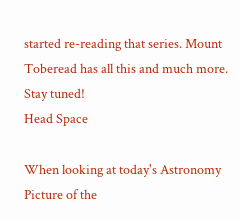started re-reading that series. Mount Toberead has all this and much more. Stay tuned!
Head Space

When looking at today's Astronomy Picture of the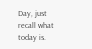Day, just recall what today is.